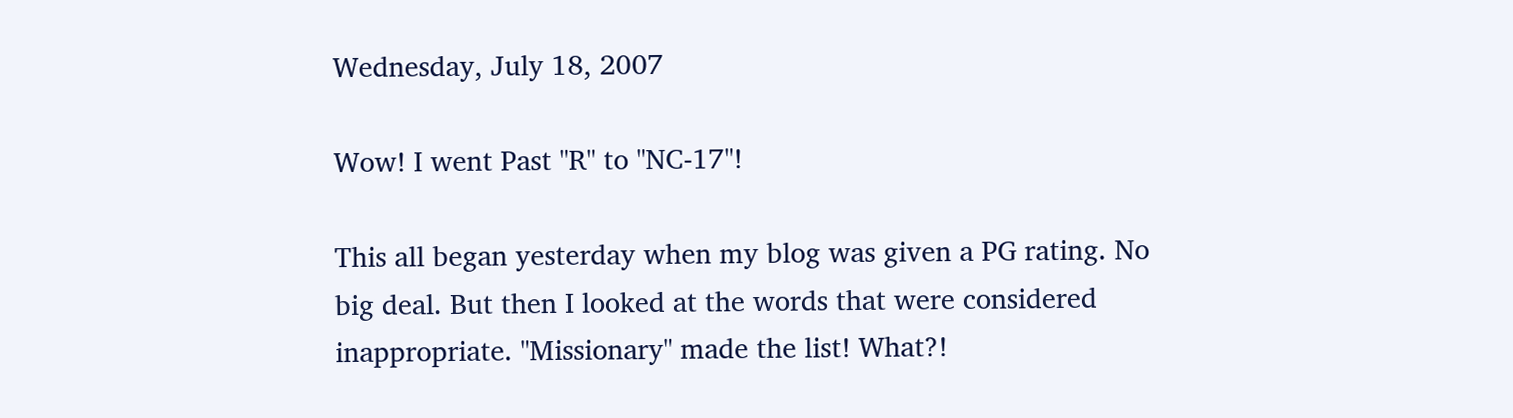Wednesday, July 18, 2007

Wow! I went Past "R" to "NC-17"!

This all began yesterday when my blog was given a PG rating. No big deal. But then I looked at the words that were considered inappropriate. "Missionary" made the list! What?!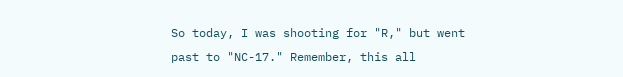So today, I was shooting for "R," but went past to "NC-17." Remember, this all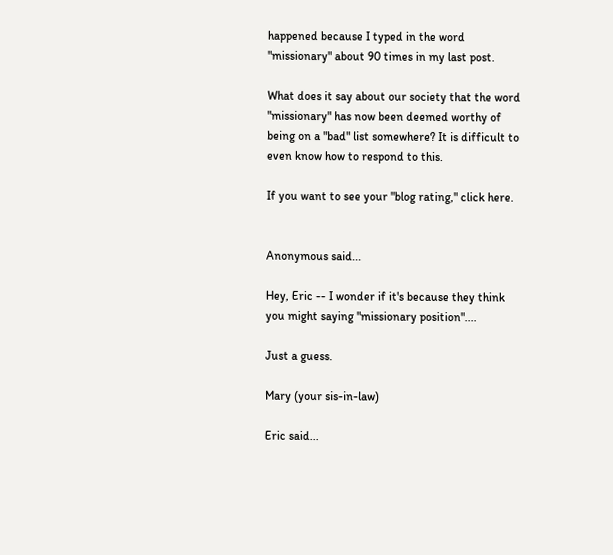happened because I typed in the word "missionary" about 90 times in my last post.

What does it say about our society that the word "missionary" has now been deemed worthy of being on a "bad" list somewhere? It is difficult to even know how to respond to this.

If you want to see your "blog rating," click here.


Anonymous said...

Hey, Eric -- I wonder if it's because they think you might saying "missionary position"....

Just a guess.

Mary (your sis-in-law)

Eric said...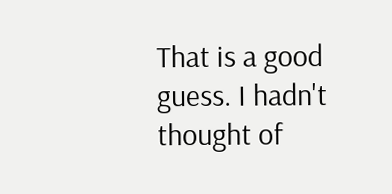That is a good guess. I hadn't thought of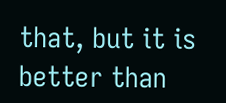that, but it is better than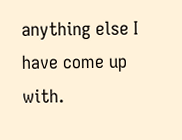anything else I have come up with.